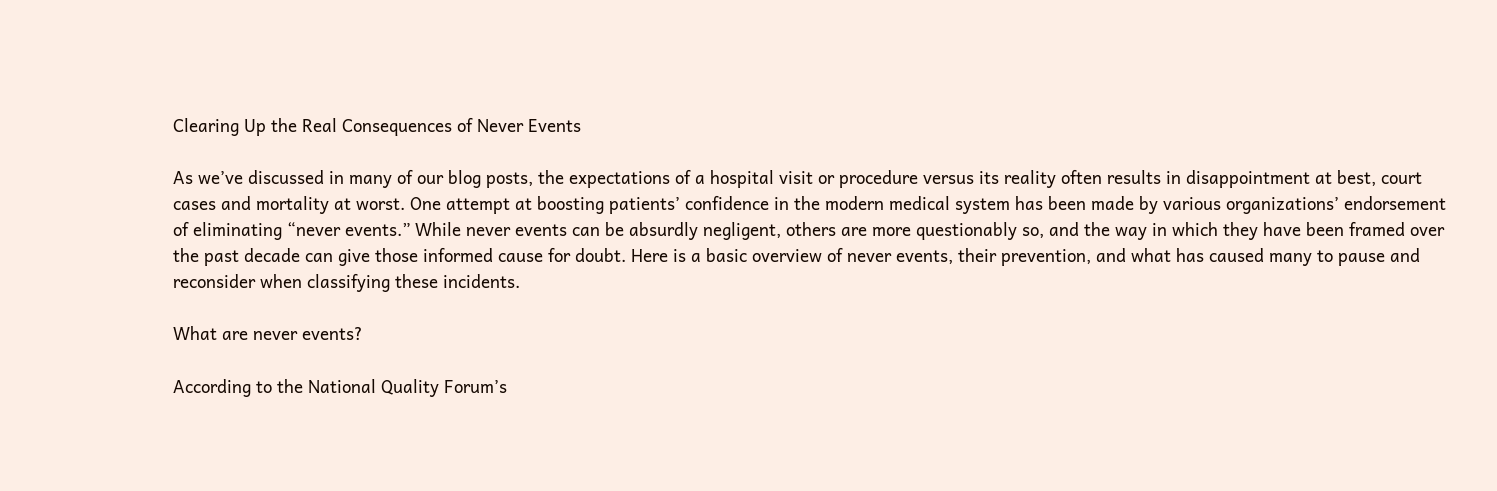Clearing Up the Real Consequences of Never Events

As we’ve discussed in many of our blog posts, the expectations of a hospital visit or procedure versus its reality often results in disappointment at best, court cases and mortality at worst. One attempt at boosting patients’ confidence in the modern medical system has been made by various organizations’ endorsement of eliminating “never events.” While never events can be absurdly negligent, others are more questionably so, and the way in which they have been framed over the past decade can give those informed cause for doubt. Here is a basic overview of never events, their prevention, and what has caused many to pause and reconsider when classifying these incidents.

What are never events?

According to the National Quality Forum’s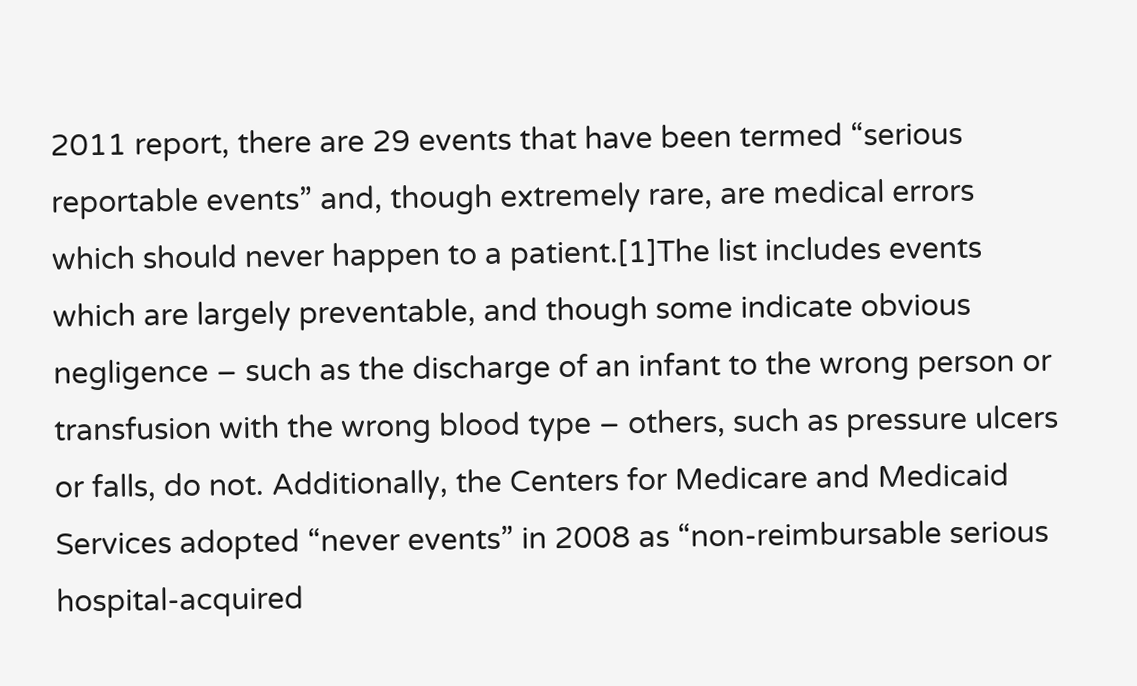2011 report, there are 29 events that have been termed “serious reportable events” and, though extremely rare, are medical errors which should never happen to a patient.[1]The list includes events which are largely preventable, and though some indicate obvious negligence – such as the discharge of an infant to the wrong person or transfusion with the wrong blood type – others, such as pressure ulcers or falls, do not. Additionally, the Centers for Medicare and Medicaid Services adopted “never events” in 2008 as “non-reimbursable serious hospital-acquired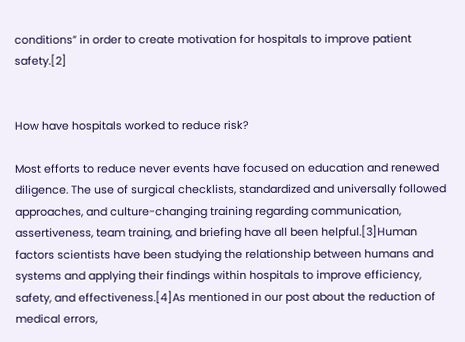conditions” in order to create motivation for hospitals to improve patient safety.[2]


How have hospitals worked to reduce risk?

Most efforts to reduce never events have focused on education and renewed diligence. The use of surgical checklists, standardized and universally followed approaches, and culture-changing training regarding communication, assertiveness, team training, and briefing have all been helpful.[3]Human factors scientists have been studying the relationship between humans and systems and applying their findings within hospitals to improve efficiency, safety, and effectiveness.[4]As mentioned in our post about the reduction of medical errors,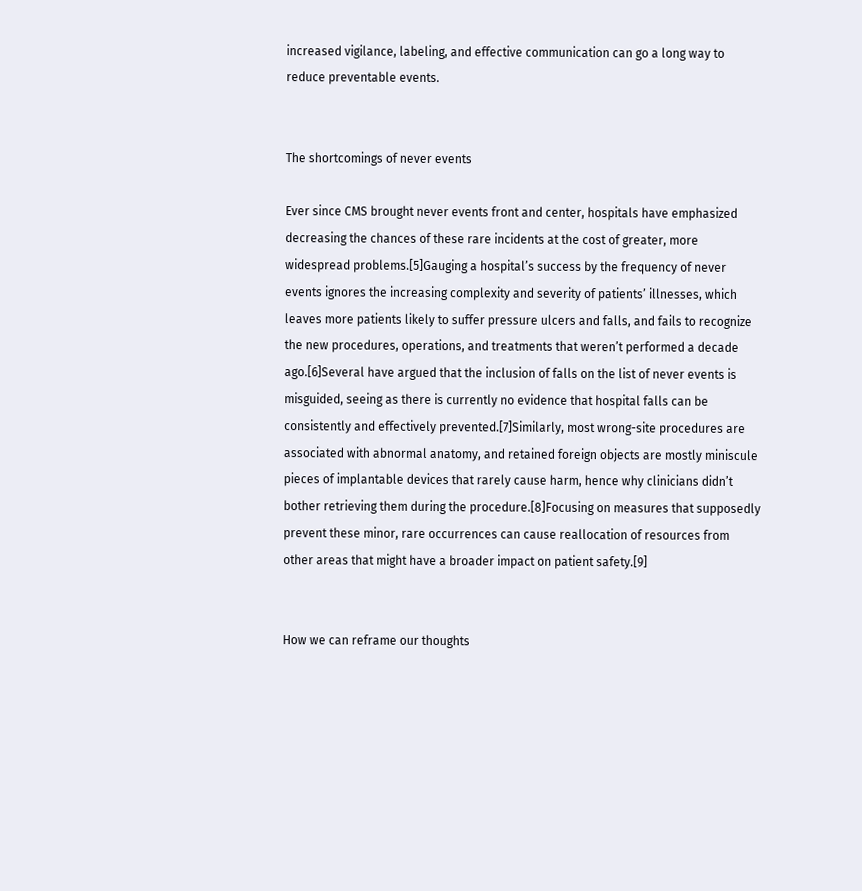increased vigilance, labeling, and effective communication can go a long way to reduce preventable events.


The shortcomings of never events

Ever since CMS brought never events front and center, hospitals have emphasized decreasing the chances of these rare incidents at the cost of greater, more widespread problems.[5]Gauging a hospital’s success by the frequency of never events ignores the increasing complexity and severity of patients’ illnesses, which leaves more patients likely to suffer pressure ulcers and falls, and fails to recognize the new procedures, operations, and treatments that weren’t performed a decade ago.[6]Several have argued that the inclusion of falls on the list of never events is misguided, seeing as there is currently no evidence that hospital falls can be consistently and effectively prevented.[7]Similarly, most wrong-site procedures are associated with abnormal anatomy, and retained foreign objects are mostly miniscule pieces of implantable devices that rarely cause harm, hence why clinicians didn’t bother retrieving them during the procedure.[8]Focusing on measures that supposedly prevent these minor, rare occurrences can cause reallocation of resources from other areas that might have a broader impact on patient safety.[9]


How we can reframe our thoughts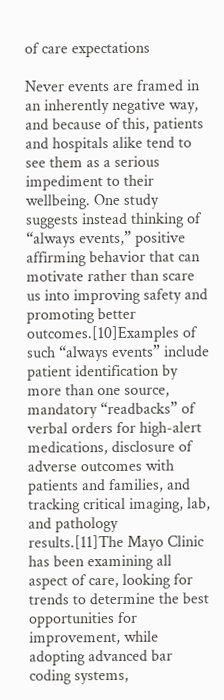of care expectations

Never events are framed in an inherently negative way, and because of this, patients and hospitals alike tend to see them as a serious impediment to their wellbeing. One study suggests instead thinking of “always events,” positive affirming behavior that can motivate rather than scare us into improving safety and promoting better outcomes.[10]Examples of such “always events” include patient identification by more than one source, mandatory “readbacks” of verbal orders for high-alert medications, disclosure of adverse outcomes with patients and families, and tracking critical imaging, lab, and pathology results.[11]The Mayo Clinic has been examining all aspect of care, looking for trends to determine the best opportunities for improvement, while adopting advanced bar coding systems,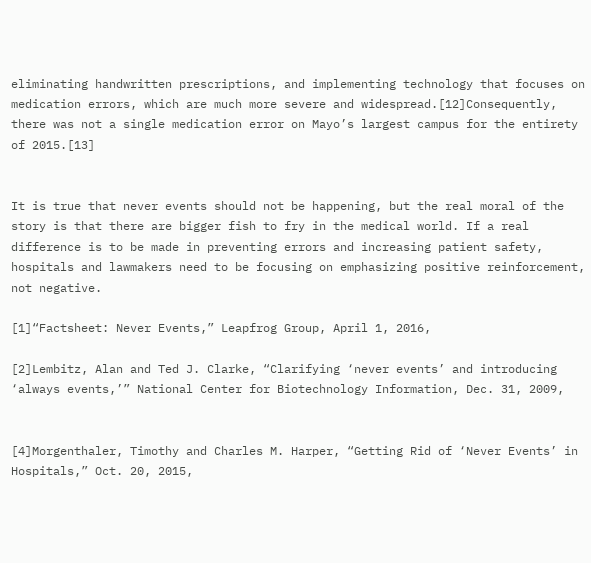eliminating handwritten prescriptions, and implementing technology that focuses on medication errors, which are much more severe and widespread.[12]Consequently, there was not a single medication error on Mayo’s largest campus for the entirety of 2015.[13]


It is true that never events should not be happening, but the real moral of the story is that there are bigger fish to fry in the medical world. If a real difference is to be made in preventing errors and increasing patient safety, hospitals and lawmakers need to be focusing on emphasizing positive reinforcement, not negative.

[1]“Factsheet: Never Events,” Leapfrog Group, April 1, 2016,

[2]Lembitz, Alan and Ted J. Clarke, “Clarifying ‘never events’ and introducing ‘always events,’” National Center for Biotechnology Information, Dec. 31, 2009,


[4]Morgenthaler, Timothy and Charles M. Harper, “Getting Rid of ‘Never Events’ in Hospitals,” Oct. 20, 2015,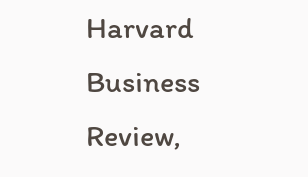Harvard Business Review,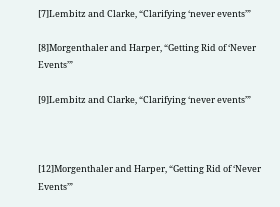[7]Lembitz and Clarke, “Clarifying ‘never events’”

[8]Morgenthaler and Harper, “Getting Rid of ‘Never Events’”

[9]Lembitz and Clarke, “Clarifying ‘never events’”



[12]Morgenthaler and Harper, “Getting Rid of ‘Never Events’”